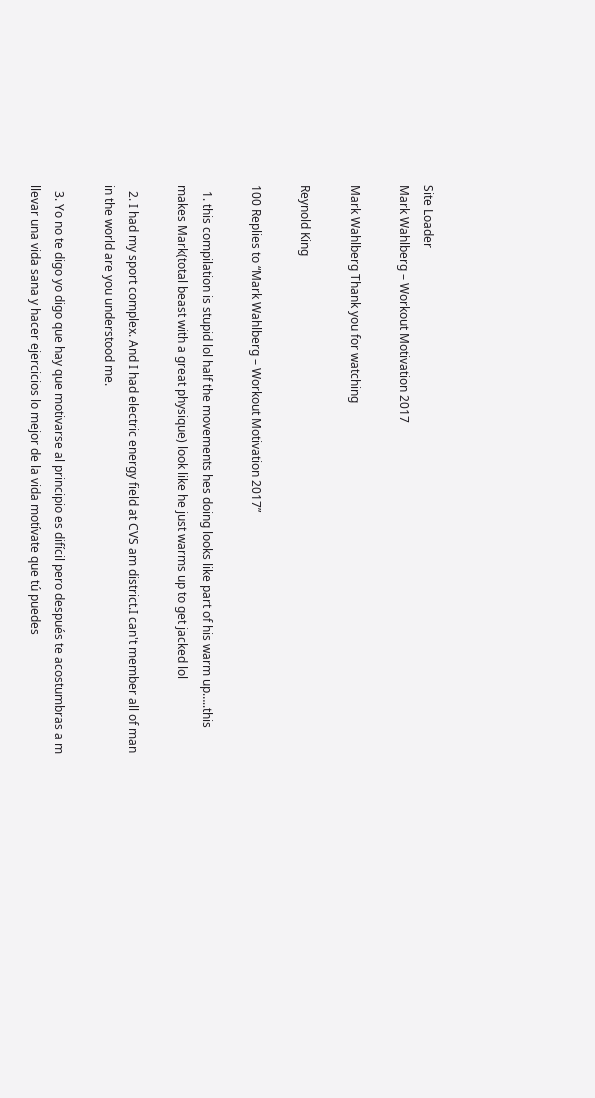Site Loader
Mark Wahlberg – Workout Motivation 2017

Mark Wahlberg Thank you for watching

Reynold King

100 Replies to “Mark Wahlberg – Workout Motivation 2017”

  1. this compilation is stupid lol half the movements hes doing looks like part of his warm up…..this makes Mark(total beast with a great physique) look like he just warms up to get jacked lol

  2. I had my sport complex. And I had electric energy field at CVS am district.I can't member all of man in the world are you understood me.

  3. Yo no te digo yo digo que hay que motivarse al principio es difícil pero después te acostumbras a m llevar una vida sana y hacer ejercicios lo mejor de la vida motívate que tú puedes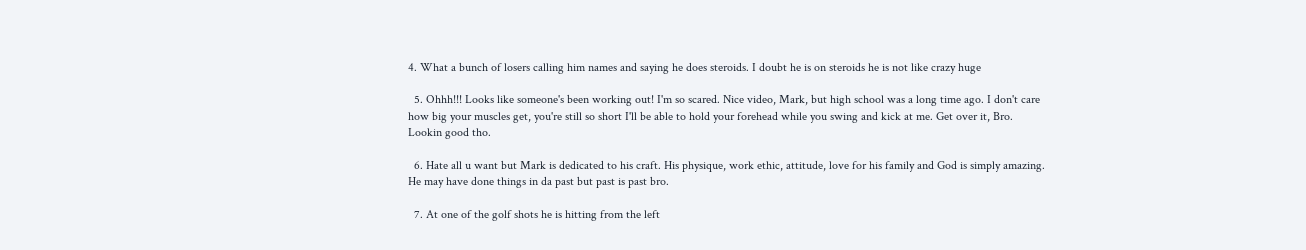4. What a bunch of losers calling him names and saying he does steroids. I doubt he is on steroids he is not like crazy huge

  5. Ohhh!!! Looks like someone's been working out! I'm so scared. Nice video, Mark, but high school was a long time ago. I don't care how big your muscles get, you're still so short I'll be able to hold your forehead while you swing and kick at me. Get over it, Bro. Lookin good tho.

  6. Hate all u want but Mark is dedicated to his craft. His physique, work ethic, attitude, love for his family and God is simply amazing. He may have done things in da past but past is past bro.

  7. At one of the golf shots he is hitting from the left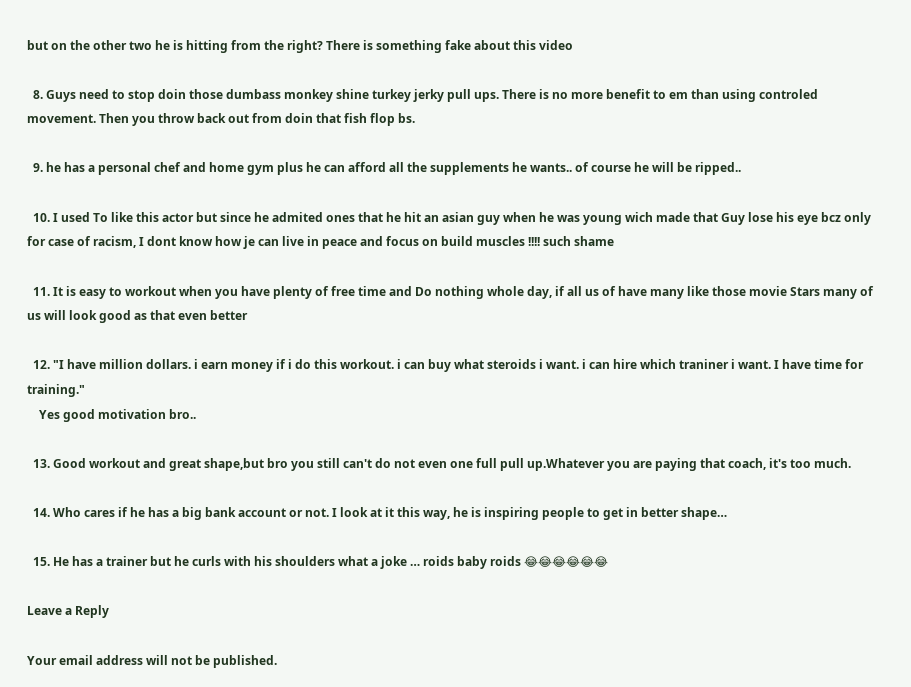but on the other two he is hitting from the right? There is something fake about this video

  8. Guys need to stop doin those dumbass monkey shine turkey jerky pull ups. There is no more benefit to em than using controled movement. Then you throw back out from doin that fish flop bs.

  9. he has a personal chef and home gym plus he can afford all the supplements he wants.. of course he will be ripped..

  10. I used To like this actor but since he admited ones that he hit an asian guy when he was young wich made that Guy lose his eye bcz only for case of racism, I dont know how je can live in peace and focus on build muscles !!!! such shame

  11. It is easy to workout when you have plenty of free time and Do nothing whole day, if all us of have many like those movie Stars many of us will look good as that even better

  12. "I have million dollars. i earn money if i do this workout. i can buy what steroids i want. i can hire which traniner i want. I have time for training."
    Yes good motivation bro..

  13. Good workout and great shape,but bro you still can't do not even one full pull up.Whatever you are paying that coach, it's too much.

  14. Who cares if he has a big bank account or not. I look at it this way, he is inspiring people to get in better shape…

  15. He has a trainer but he curls with his shoulders what a joke … roids baby roids 😂😂😂😂😂😂

Leave a Reply

Your email address will not be published.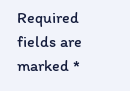Required fields are marked *